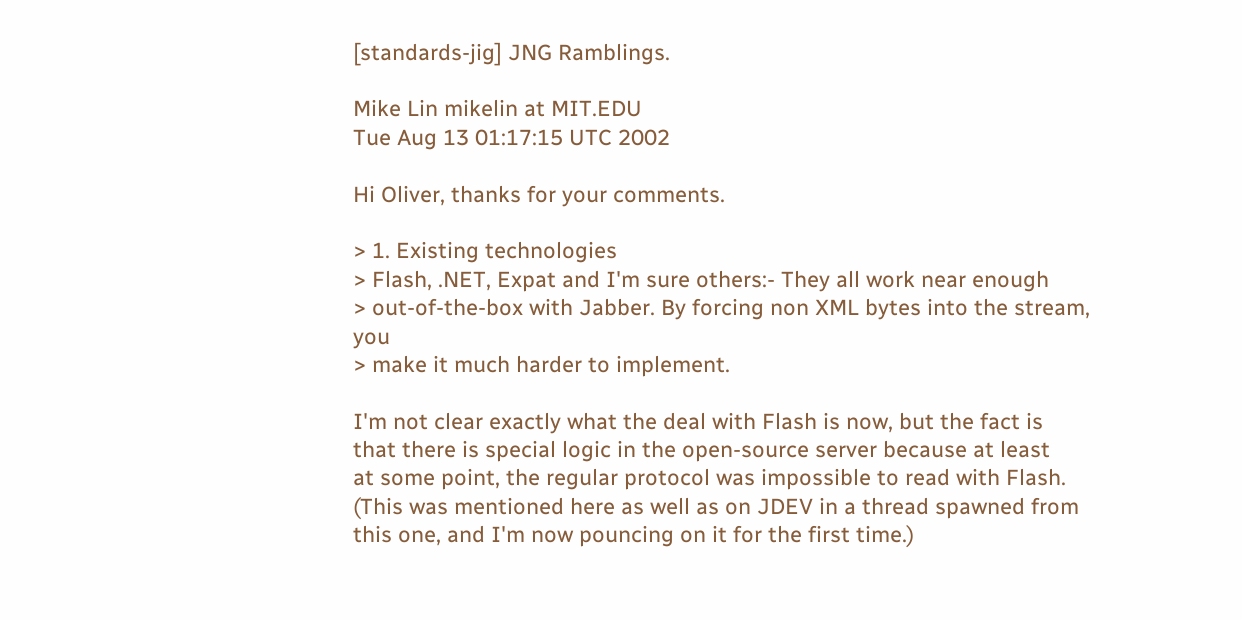[standards-jig] JNG Ramblings.

Mike Lin mikelin at MIT.EDU
Tue Aug 13 01:17:15 UTC 2002

Hi Oliver, thanks for your comments.

> 1. Existing technologies
> Flash, .NET, Expat and I'm sure others:- They all work near enough
> out-of-the-box with Jabber. By forcing non XML bytes into the stream, you
> make it much harder to implement.

I'm not clear exactly what the deal with Flash is now, but the fact is
that there is special logic in the open-source server because at least
at some point, the regular protocol was impossible to read with Flash.
(This was mentioned here as well as on JDEV in a thread spawned from
this one, and I'm now pouncing on it for the first time.)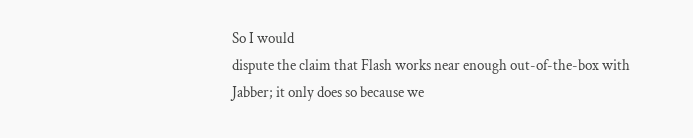So I would
dispute the claim that Flash works near enough out-of-the-box with
Jabber; it only does so because we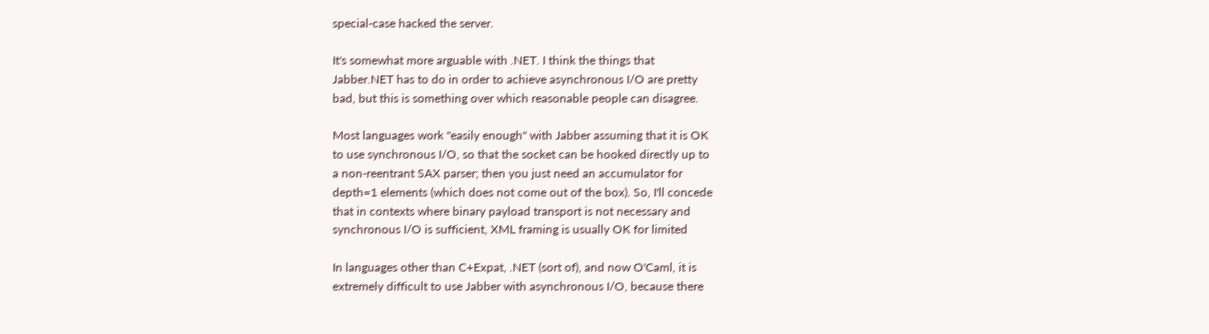special-case hacked the server.

It's somewhat more arguable with .NET. I think the things that
Jabber.NET has to do in order to achieve asynchronous I/O are pretty
bad, but this is something over which reasonable people can disagree.

Most languages work "easily enough" with Jabber assuming that it is OK
to use synchronous I/O, so that the socket can be hooked directly up to
a non-reentrant SAX parser; then you just need an accumulator for
depth=1 elements (which does not come out of the box). So, I'll concede
that in contexts where binary payload transport is not necessary and
synchronous I/O is sufficient, XML framing is usually OK for limited

In languages other than C+Expat, .NET (sort of), and now O'Caml, it is
extremely difficult to use Jabber with asynchronous I/O, because there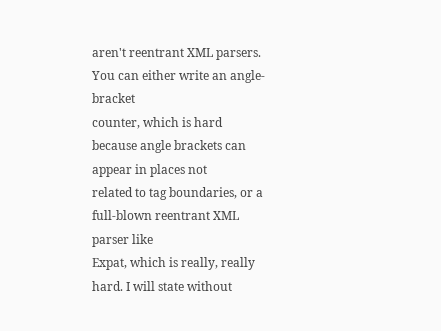aren't reentrant XML parsers. You can either write an angle-bracket
counter, which is hard because angle brackets can appear in places not
related to tag boundaries, or a full-blown reentrant XML parser like
Expat, which is really, really hard. I will state without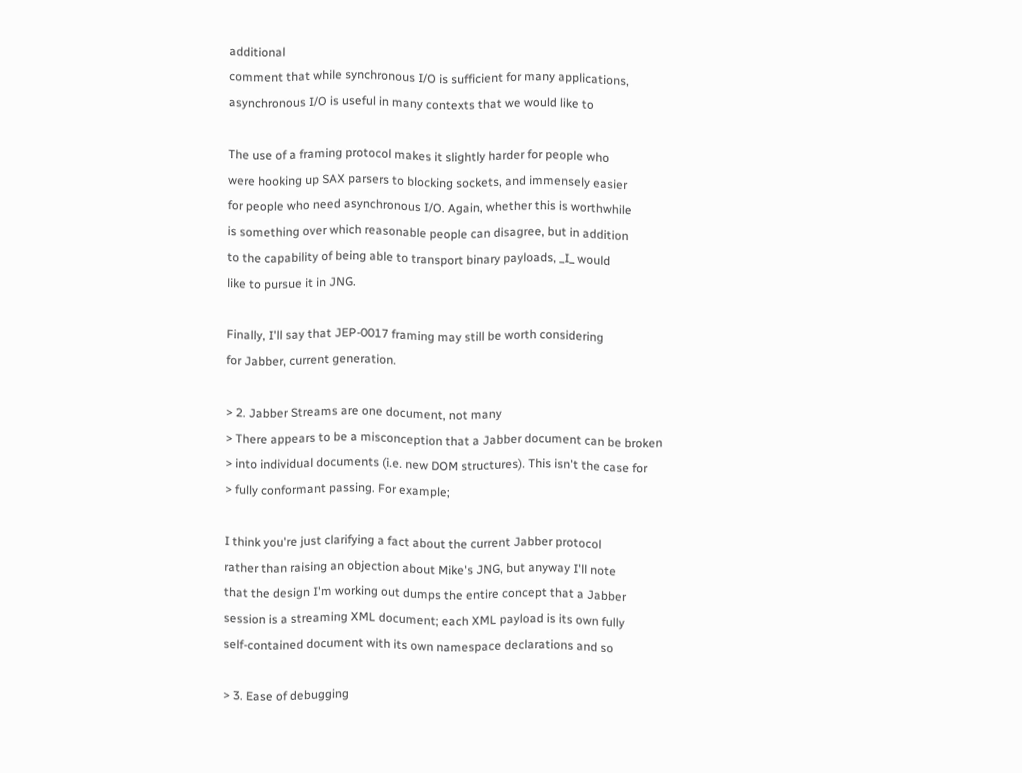additional
comment that while synchronous I/O is sufficient for many applications,
asynchronous I/O is useful in many contexts that we would like to

The use of a framing protocol makes it slightly harder for people who
were hooking up SAX parsers to blocking sockets, and immensely easier
for people who need asynchronous I/O. Again, whether this is worthwhile
is something over which reasonable people can disagree, but in addition
to the capability of being able to transport binary payloads, _I_ would
like to pursue it in JNG.

Finally, I'll say that JEP-0017 framing may still be worth considering
for Jabber, current generation.

> 2. Jabber Streams are one document, not many
> There appears to be a misconception that a Jabber document can be broken
> into individual documents (i.e. new DOM structures). This isn't the case for
> fully conformant passing. For example;

I think you're just clarifying a fact about the current Jabber protocol
rather than raising an objection about Mike's JNG, but anyway I'll note
that the design I'm working out dumps the entire concept that a Jabber
session is a streaming XML document; each XML payload is its own fully
self-contained document with its own namespace declarations and so

> 3. Ease of debugging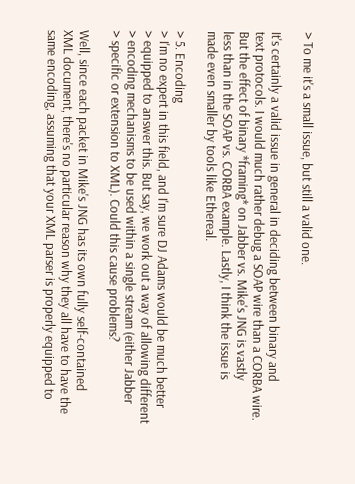> To me it's a small issue, but still a valid one.

It's certainly a valid issue in general in deciding between binary and
text protocols. I would much rather debug a SOAP wire than a CORBA wire.
But the effect of binary *framing* on Jabber vs. Mike's JNG is vastly
less than in the SOAP vs. CORBA example. Lastly, I think the issue is
made even smaller by tools like Ethereal.

> 5. Encoding
> I'm no expert in this field, and I'm sure DJ Adams would be much better
> equipped to answer this. But say, we work out a way of allowing different
> encoding mechanisms to be used within a single stream (either Jabber
> specific or extension to XML). Could this cause problems?

Well, since each packet in Mike's JNG has its own fully self-contained
XML document, there's no particular reason why they all have to have the
same encoding, assuming that your XML parser is properly equipped to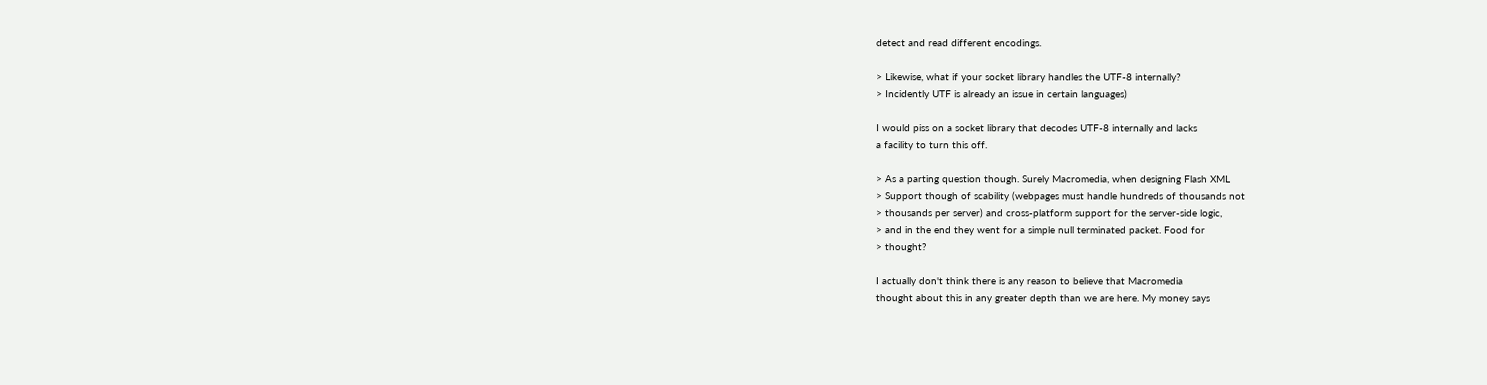detect and read different encodings.

> Likewise, what if your socket library handles the UTF-8 internally?
> Incidently UTF is already an issue in certain languages)

I would piss on a socket library that decodes UTF-8 internally and lacks
a facility to turn this off.

> As a parting question though. Surely Macromedia, when designing Flash XML
> Support though of scability (webpages must handle hundreds of thousands not
> thousands per server) and cross-platform support for the server-side logic,
> and in the end they went for a simple null terminated packet. Food for
> thought?

I actually don't think there is any reason to believe that Macromedia
thought about this in any greater depth than we are here. My money says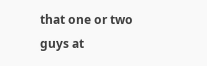that one or two guys at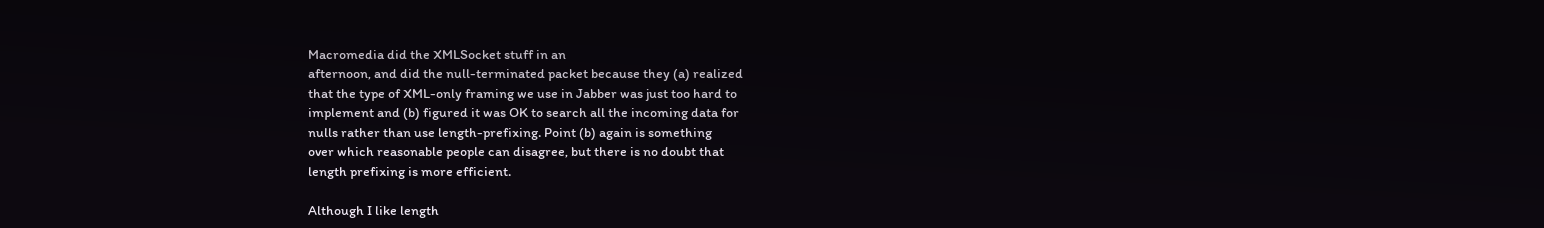Macromedia did the XMLSocket stuff in an
afternoon, and did the null-terminated packet because they (a) realized
that the type of XML-only framing we use in Jabber was just too hard to
implement and (b) figured it was OK to search all the incoming data for
nulls rather than use length-prefixing. Point (b) again is something
over which reasonable people can disagree, but there is no doubt that
length prefixing is more efficient.

Although I like length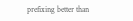prefixing better than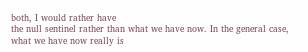both, I would rather have
the null sentinel rather than what we have now. In the general case,
what we have now really is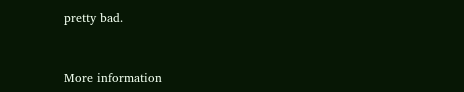pretty bad.


More information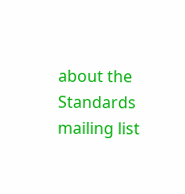about the Standards mailing list